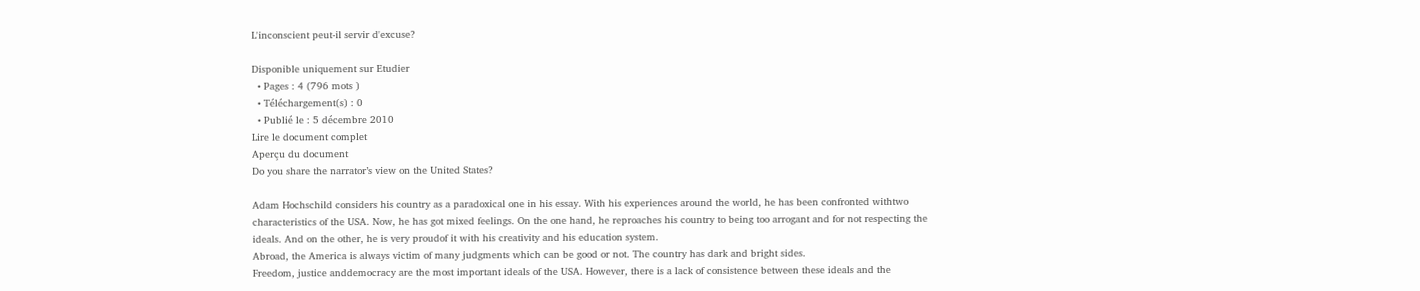L'inconscient peut-il servir d'excuse?

Disponible uniquement sur Etudier
  • Pages : 4 (796 mots )
  • Téléchargement(s) : 0
  • Publié le : 5 décembre 2010
Lire le document complet
Aperçu du document
Do you share the narrator’s view on the United States?

Adam Hochschild considers his country as a paradoxical one in his essay. With his experiences around the world, he has been confronted withtwo characteristics of the USA. Now, he has got mixed feelings. On the one hand, he reproaches his country to being too arrogant and for not respecting the ideals. And on the other, he is very proudof it with his creativity and his education system.
Abroad, the America is always victim of many judgments which can be good or not. The country has dark and bright sides.
Freedom, justice anddemocracy are the most important ideals of the USA. However, there is a lack of consistence between these ideals and the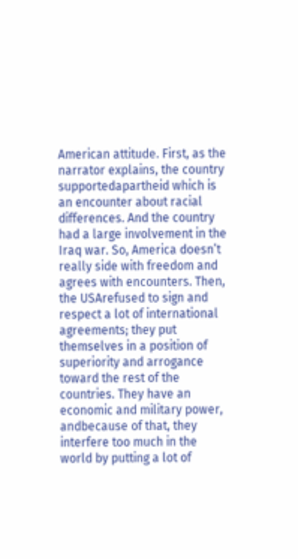American attitude. First, as the narrator explains, the country supportedapartheid which is an encounter about racial differences. And the country had a large involvement in the Iraq war. So, America doesn’t really side with freedom and agrees with encounters. Then, the USArefused to sign and respect a lot of international agreements; they put themselves in a position of superiority and arrogance toward the rest of the countries. They have an economic and military power, andbecause of that, they interfere too much in the world by putting a lot of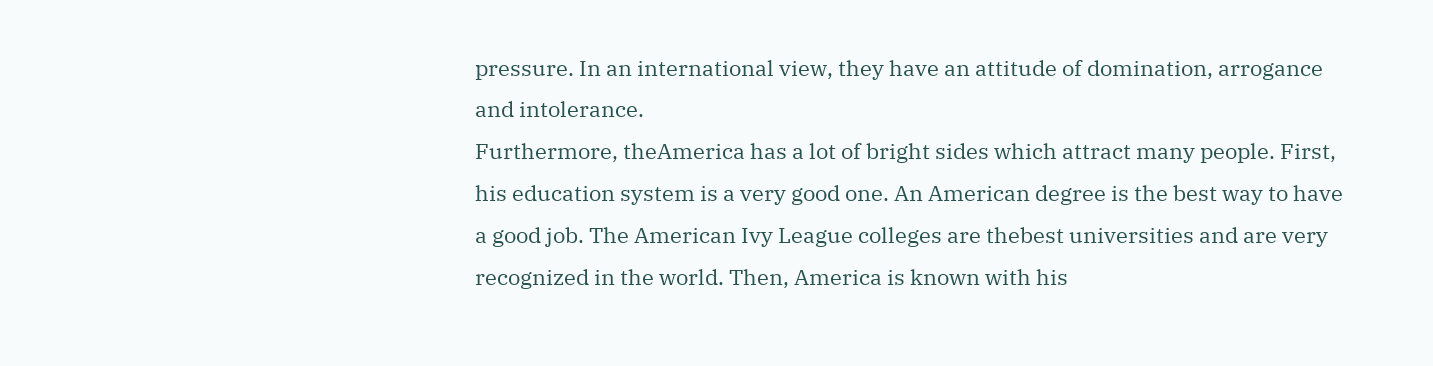pressure. In an international view, they have an attitude of domination, arrogance and intolerance.
Furthermore, theAmerica has a lot of bright sides which attract many people. First, his education system is a very good one. An American degree is the best way to have a good job. The American Ivy League colleges are thebest universities and are very recognized in the world. Then, America is known with his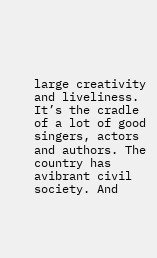large creativity and liveliness. It’s the cradle of a lot of good singers, actors and authors. The country has avibrant civil society. And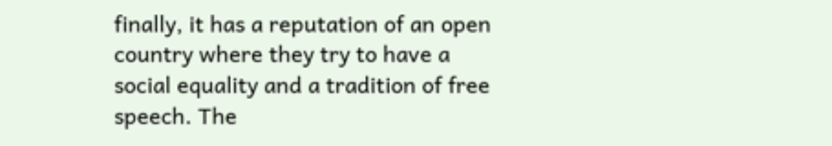finally, it has a reputation of an open country where they try to have a social equality and a tradition of free speech. The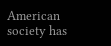American society has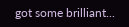got some brilliant...